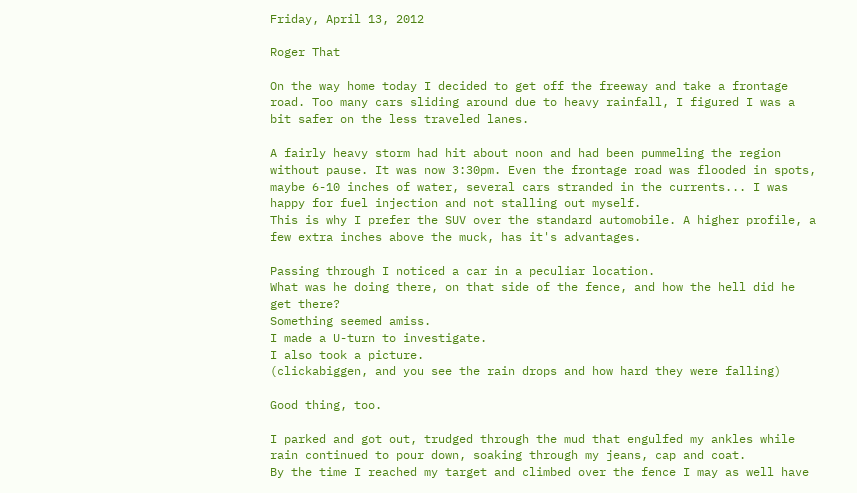Friday, April 13, 2012

Roger That

On the way home today I decided to get off the freeway and take a frontage road. Too many cars sliding around due to heavy rainfall, I figured I was a bit safer on the less traveled lanes.

A fairly heavy storm had hit about noon and had been pummeling the region without pause. It was now 3:30pm. Even the frontage road was flooded in spots, maybe 6-10 inches of water, several cars stranded in the currents... I was happy for fuel injection and not stalling out myself.
This is why I prefer the SUV over the standard automobile. A higher profile, a few extra inches above the muck, has it's advantages.

Passing through I noticed a car in a peculiar location.
What was he doing there, on that side of the fence, and how the hell did he get there?
Something seemed amiss.
I made a U-turn to investigate.
I also took a picture.
(clickabiggen, and you see the rain drops and how hard they were falling)

Good thing, too.

I parked and got out, trudged through the mud that engulfed my ankles while rain continued to pour down, soaking through my jeans, cap and coat.
By the time I reached my target and climbed over the fence I may as well have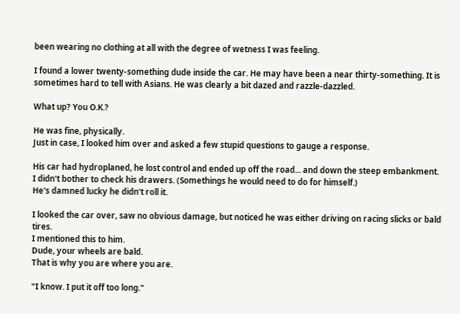been wearing no clothing at all with the degree of wetness I was feeling.

I found a lower twenty-something dude inside the car. He may have been a near thirty-something. It is sometimes hard to tell with Asians. He was clearly a bit dazed and razzle-dazzled.

What up? You O.K.?

He was fine, physically.
Just in case, I looked him over and asked a few stupid questions to gauge a response.

His car had hydroplaned, he lost control and ended up off the road... and down the steep embankment.
I didn't bother to check his drawers. (Somethings he would need to do for himself.)
He's damned lucky he didn't roll it.

I looked the car over, saw no obvious damage, but noticed he was either driving on racing slicks or bald tires.
I mentioned this to him.
Dude, your wheels are bald.
That is why you are where you are.

"I know. I put it off too long."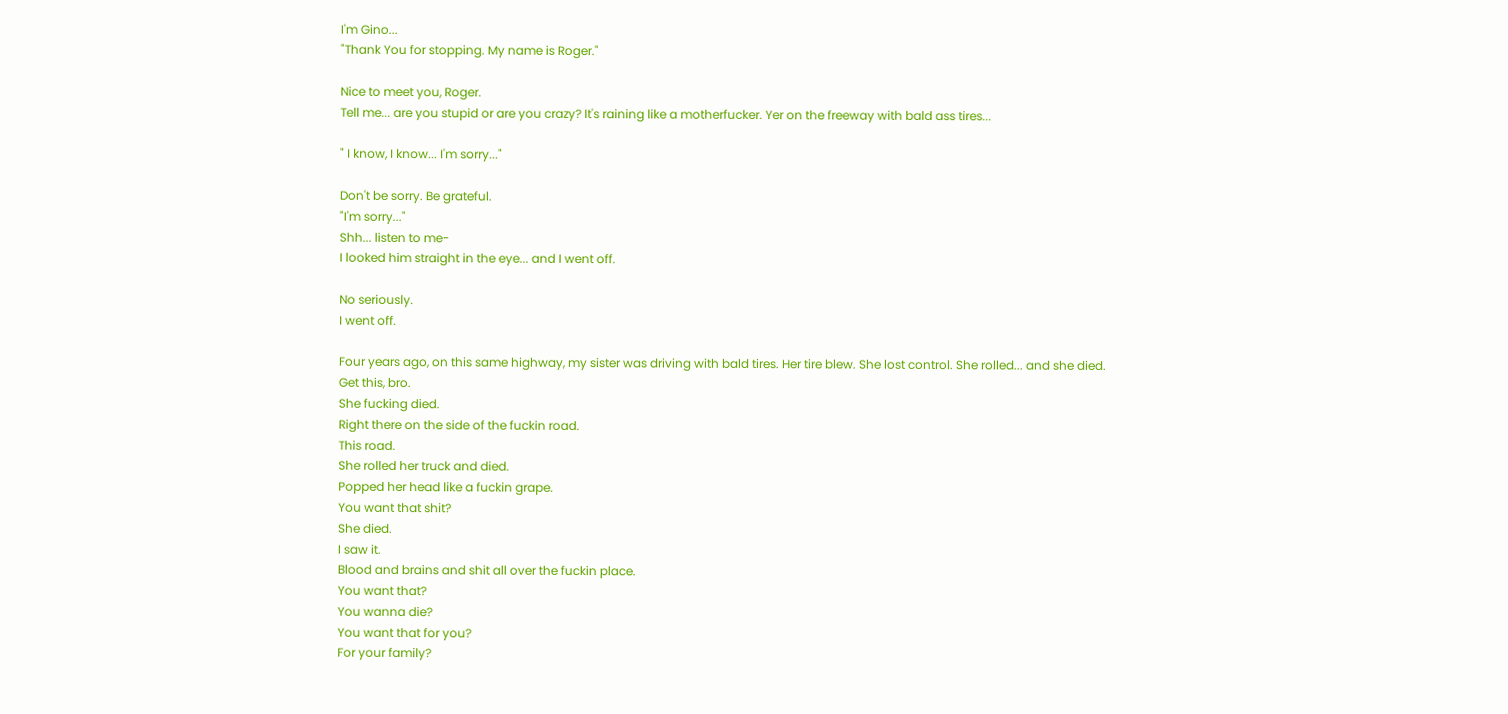I'm Gino...
"Thank You for stopping. My name is Roger."

Nice to meet you, Roger.
Tell me... are you stupid or are you crazy? It's raining like a motherfucker. Yer on the freeway with bald ass tires...

" I know, I know... I'm sorry..."

Don't be sorry. Be grateful.
"I'm sorry..."
Shh... listen to me-
I looked him straight in the eye... and I went off.

No seriously.
I went off.

Four years ago, on this same highway, my sister was driving with bald tires. Her tire blew. She lost control. She rolled... and she died.
Get this, bro.
She fucking died.
Right there on the side of the fuckin road.
This road.
She rolled her truck and died.
Popped her head like a fuckin grape.
You want that shit?
She died.
I saw it.
Blood and brains and shit all over the fuckin place.
You want that?
You wanna die?
You want that for you?
For your family?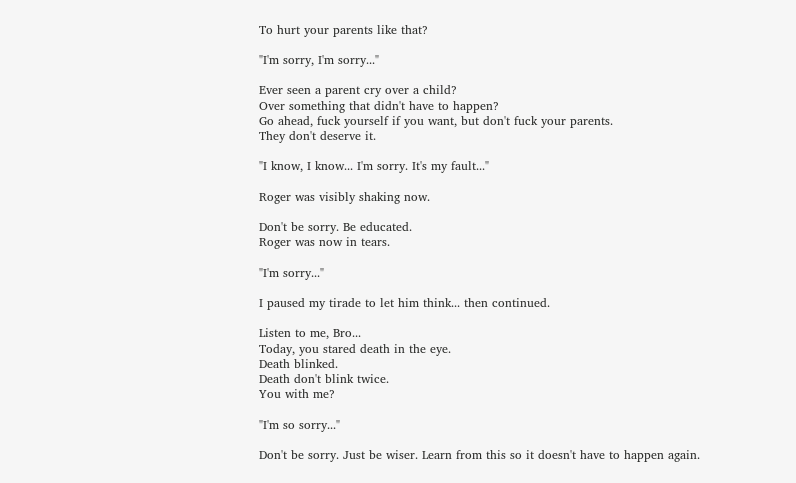To hurt your parents like that?

"I'm sorry, I'm sorry..."

Ever seen a parent cry over a child?
Over something that didn't have to happen?
Go ahead, fuck yourself if you want, but don't fuck your parents.
They don't deserve it.

"I know, I know... I'm sorry. It's my fault..."

Roger was visibly shaking now.

Don't be sorry. Be educated.
Roger was now in tears.

"I'm sorry..."

I paused my tirade to let him think... then continued.

Listen to me, Bro...
Today, you stared death in the eye.
Death blinked.
Death don't blink twice.
You with me?

"I'm so sorry..."

Don't be sorry. Just be wiser. Learn from this so it doesn't have to happen again.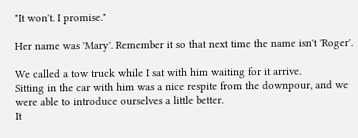"It won't. I promise."

Her name was 'Mary'. Remember it so that next time the name isn't 'Roger'.

We called a tow truck while I sat with him waiting for it arrive.
Sitting in the car with him was a nice respite from the downpour, and we were able to introduce ourselves a little better.
It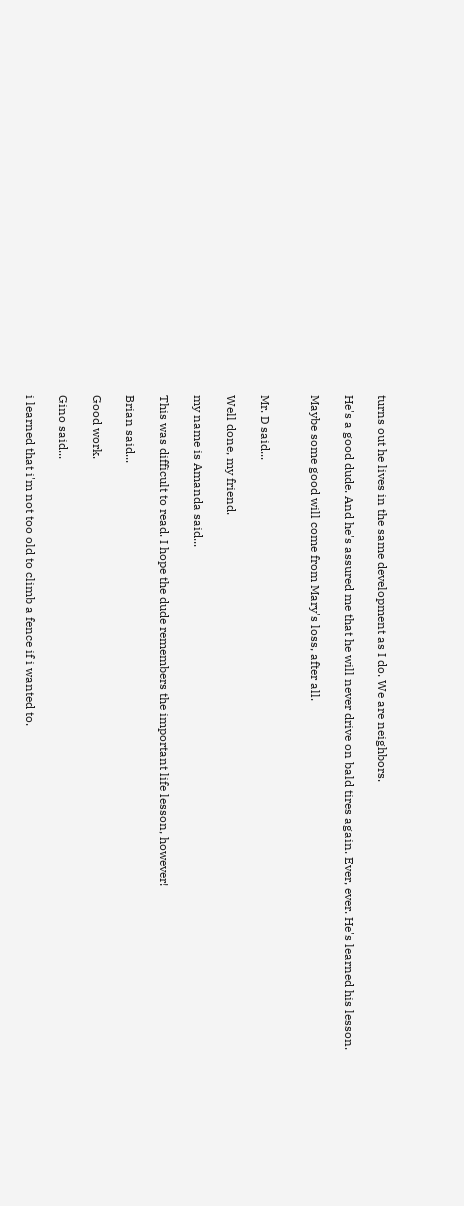turns out he lives in the same development as I do. We are neighbors.

He's a good dude. And he's assured me that he will never drive on bald tires again. Ever, ever. He's learned his lesson.

Maybe some good will come from Mary's loss, after all.


Mr. D said...

Well done, my friend.

my name is Amanda said...

This was difficult to read. I hope the dude remembers the important life lesson, however!

Brian said...

Good work.

Gino said...

i learned that i'm not too old to climb a fence if i wanted to.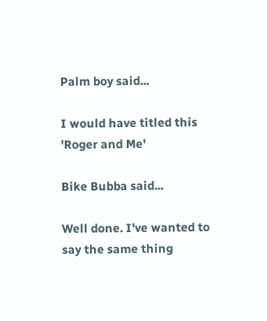Palm boy said...

I would have titled this 'Roger and Me'

Bike Bubba said...

Well done. I've wanted to say the same thing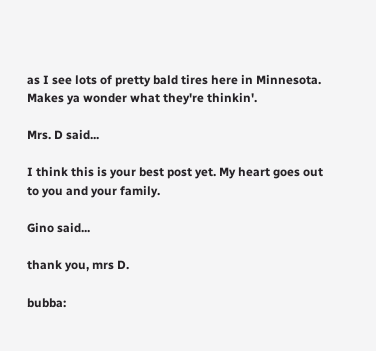as I see lots of pretty bald tires here in Minnesota. Makes ya wonder what they're thinkin'.

Mrs. D said...

I think this is your best post yet. My heart goes out to you and your family.

Gino said...

thank you, mrs D.

bubba: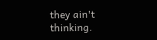they ain't thinking.